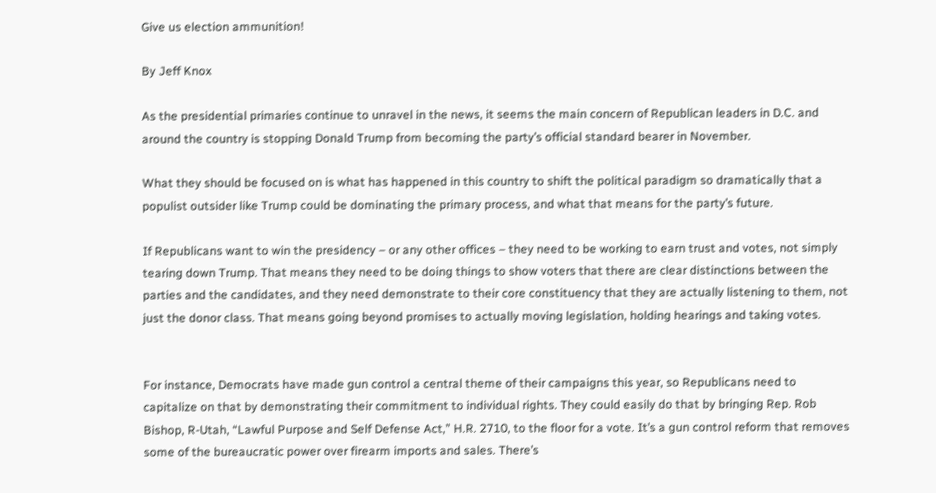Give us election ammunition!

By Jeff Knox

As the presidential primaries continue to unravel in the news, it seems the main concern of Republican leaders in D.C. and around the country is stopping Donald Trump from becoming the party’s official standard bearer in November.

What they should be focused on is what has happened in this country to shift the political paradigm so dramatically that a populist outsider like Trump could be dominating the primary process, and what that means for the party’s future.

If Republicans want to win the presidency – or any other offices – they need to be working to earn trust and votes, not simply tearing down Trump. That means they need to be doing things to show voters that there are clear distinctions between the parties and the candidates, and they need demonstrate to their core constituency that they are actually listening to them, not just the donor class. That means going beyond promises to actually moving legislation, holding hearings and taking votes.


For instance, Democrats have made gun control a central theme of their campaigns this year, so Republicans need to capitalize on that by demonstrating their commitment to individual rights. They could easily do that by bringing Rep. Rob Bishop, R-Utah, “Lawful Purpose and Self Defense Act,” H.R. 2710, to the floor for a vote. It’s a gun control reform that removes some of the bureaucratic power over firearm imports and sales. There’s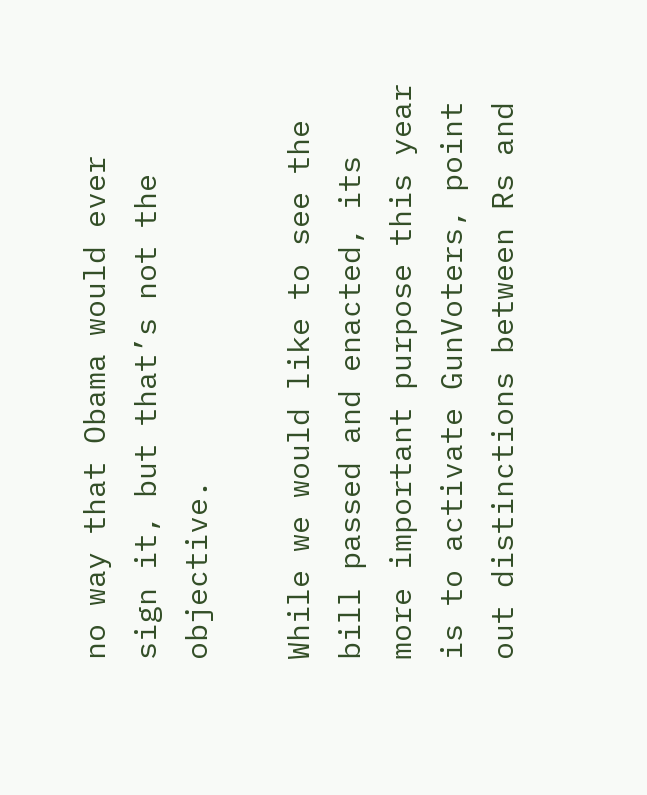no way that Obama would ever sign it, but that’s not the objective.

While we would like to see the bill passed and enacted, its more important purpose this year is to activate GunVoters, point out distinctions between Rs and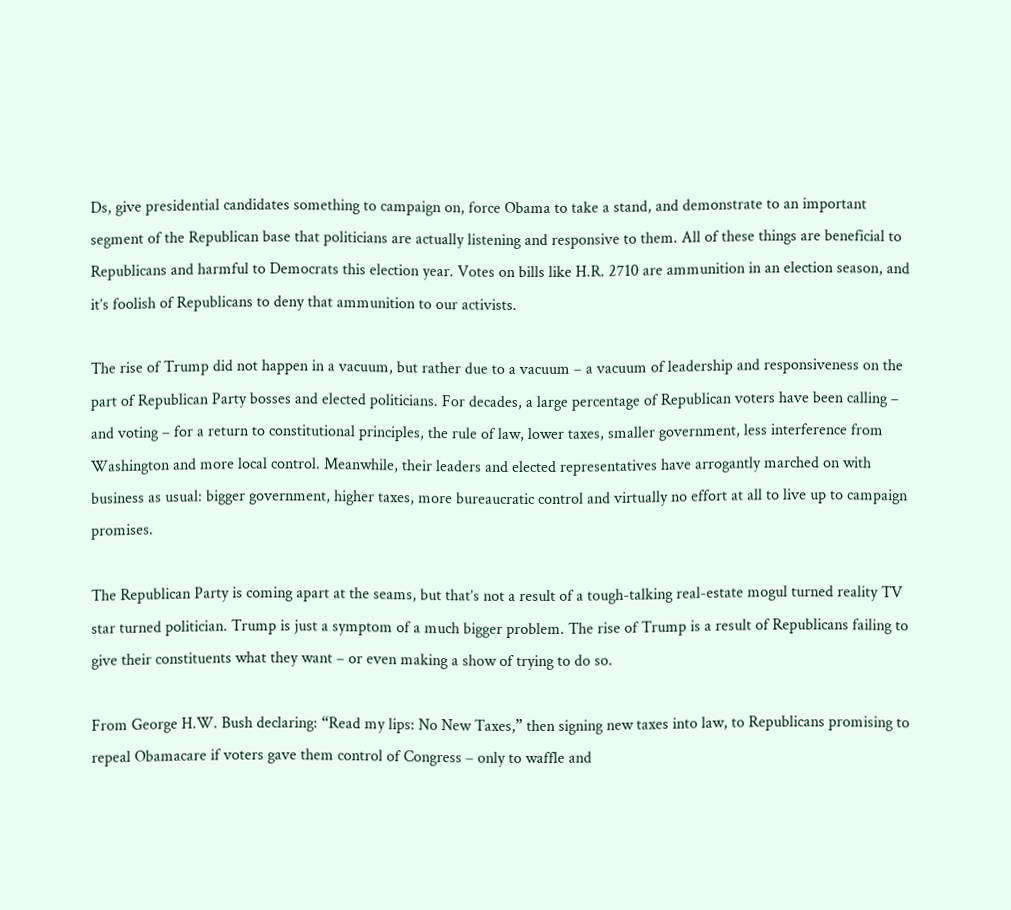Ds, give presidential candidates something to campaign on, force Obama to take a stand, and demonstrate to an important segment of the Republican base that politicians are actually listening and responsive to them. All of these things are beneficial to Republicans and harmful to Democrats this election year. Votes on bills like H.R. 2710 are ammunition in an election season, and it’s foolish of Republicans to deny that ammunition to our activists.

The rise of Trump did not happen in a vacuum, but rather due to a vacuum – a vacuum of leadership and responsiveness on the part of Republican Party bosses and elected politicians. For decades, a large percentage of Republican voters have been calling – and voting – for a return to constitutional principles, the rule of law, lower taxes, smaller government, less interference from Washington and more local control. Meanwhile, their leaders and elected representatives have arrogantly marched on with business as usual: bigger government, higher taxes, more bureaucratic control and virtually no effort at all to live up to campaign promises.

The Republican Party is coming apart at the seams, but that’s not a result of a tough-talking real-estate mogul turned reality TV star turned politician. Trump is just a symptom of a much bigger problem. The rise of Trump is a result of Republicans failing to give their constituents what they want – or even making a show of trying to do so.

From George H.W. Bush declaring: “Read my lips: No New Taxes,” then signing new taxes into law, to Republicans promising to repeal Obamacare if voters gave them control of Congress – only to waffle and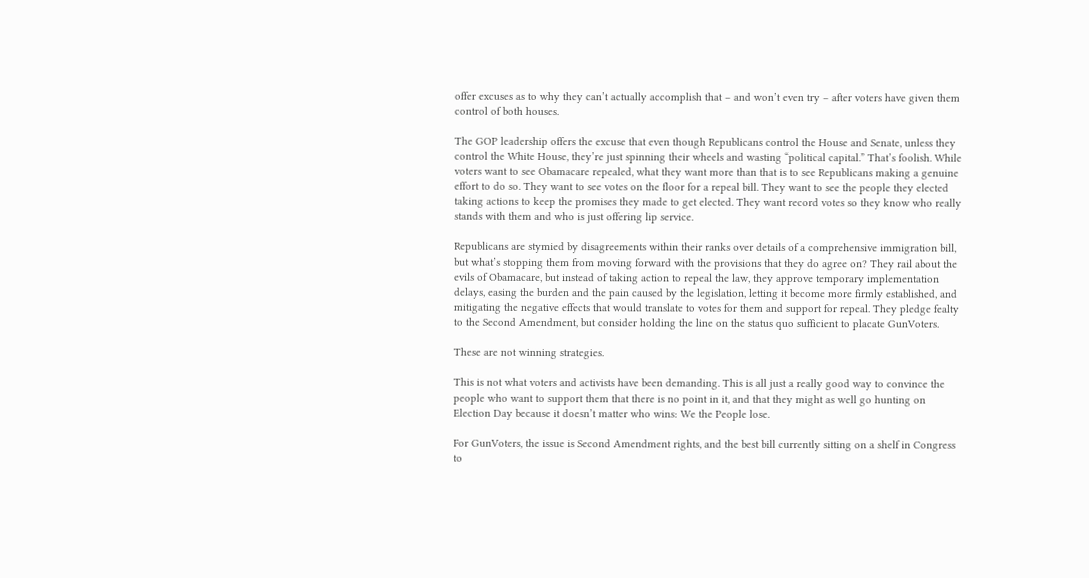offer excuses as to why they can’t actually accomplish that – and won’t even try – after voters have given them control of both houses.

The GOP leadership offers the excuse that even though Republicans control the House and Senate, unless they control the White House, they’re just spinning their wheels and wasting “political capital.” That’s foolish. While voters want to see Obamacare repealed, what they want more than that is to see Republicans making a genuine effort to do so. They want to see votes on the floor for a repeal bill. They want to see the people they elected taking actions to keep the promises they made to get elected. They want record votes so they know who really stands with them and who is just offering lip service.

Republicans are stymied by disagreements within their ranks over details of a comprehensive immigration bill, but what’s stopping them from moving forward with the provisions that they do agree on? They rail about the evils of Obamacare, but instead of taking action to repeal the law, they approve temporary implementation delays, easing the burden and the pain caused by the legislation, letting it become more firmly established, and mitigating the negative effects that would translate to votes for them and support for repeal. They pledge fealty to the Second Amendment, but consider holding the line on the status quo sufficient to placate GunVoters.

These are not winning strategies.

This is not what voters and activists have been demanding. This is all just a really good way to convince the people who want to support them that there is no point in it, and that they might as well go hunting on Election Day because it doesn’t matter who wins: We the People lose.

For GunVoters, the issue is Second Amendment rights, and the best bill currently sitting on a shelf in Congress to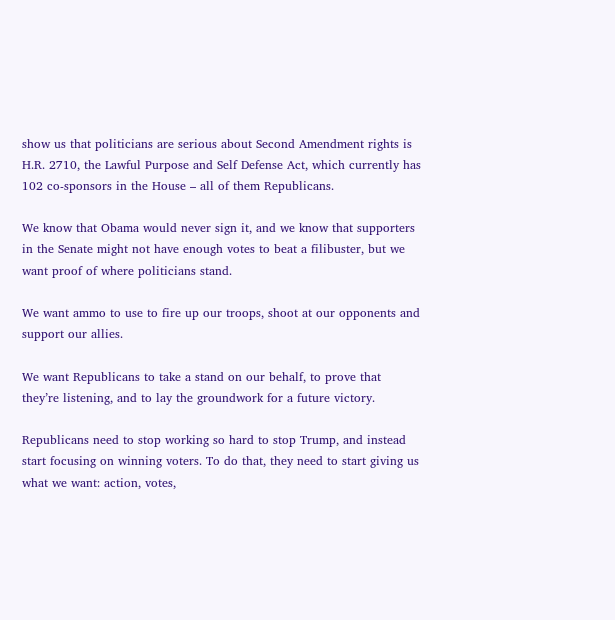show us that politicians are serious about Second Amendment rights is H.R. 2710, the Lawful Purpose and Self Defense Act, which currently has 102 co-sponsors in the House – all of them Republicans.

We know that Obama would never sign it, and we know that supporters in the Senate might not have enough votes to beat a filibuster, but we want proof of where politicians stand.

We want ammo to use to fire up our troops, shoot at our opponents and support our allies.

We want Republicans to take a stand on our behalf, to prove that they’re listening, and to lay the groundwork for a future victory.

Republicans need to stop working so hard to stop Trump, and instead start focusing on winning voters. To do that, they need to start giving us what we want: action, votes,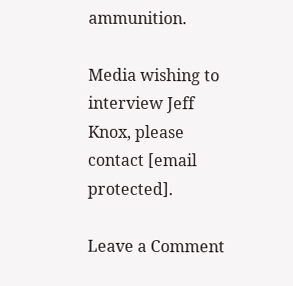ammunition.

Media wishing to interview Jeff Knox, please contact [email protected].

Leave a Comment